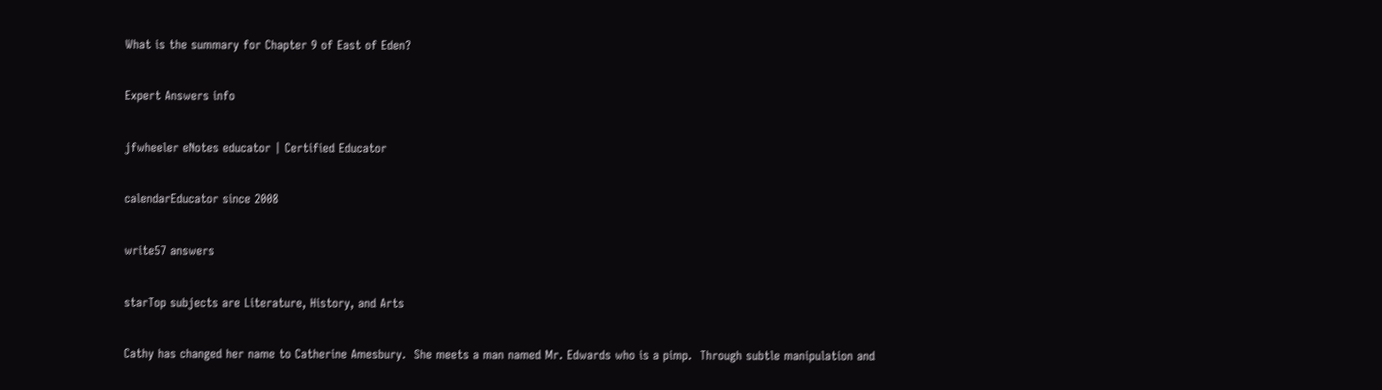What is the summary for Chapter 9 of East of Eden?

Expert Answers info

jfwheeler eNotes educator | Certified Educator

calendarEducator since 2008

write57 answers

starTop subjects are Literature, History, and Arts

Cathy has changed her name to Catherine Amesbury.  She meets a man named Mr. Edwards who is a pimp.  Through subtle manipulation and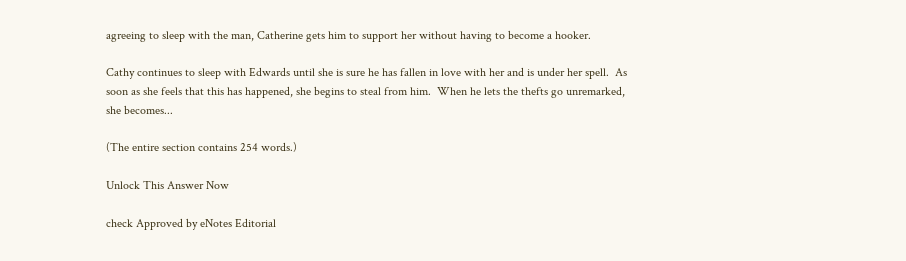agreeing to sleep with the man, Catherine gets him to support her without having to become a hooker.

Cathy continues to sleep with Edwards until she is sure he has fallen in love with her and is under her spell.  As soon as she feels that this has happened, she begins to steal from him.  When he lets the thefts go unremarked, she becomes...

(The entire section contains 254 words.)

Unlock This Answer Now

check Approved by eNotes Editorial